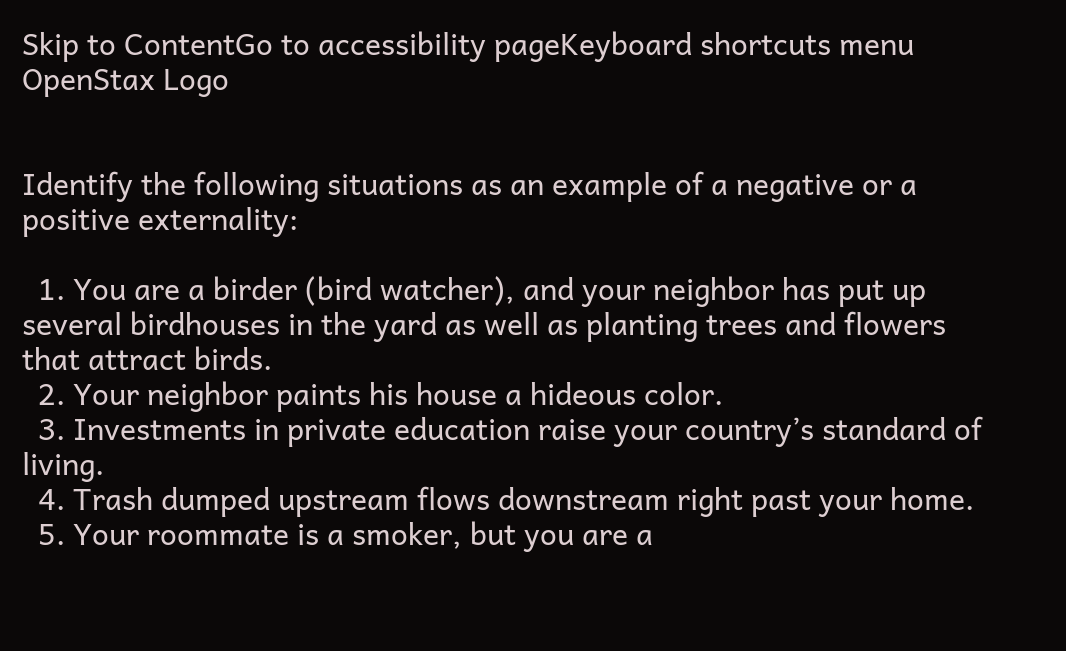Skip to ContentGo to accessibility pageKeyboard shortcuts menu
OpenStax Logo


Identify the following situations as an example of a negative or a positive externality:

  1. You are a birder (bird watcher), and your neighbor has put up several birdhouses in the yard as well as planting trees and flowers that attract birds.
  2. Your neighbor paints his house a hideous color.
  3. Investments in private education raise your country’s standard of living.
  4. Trash dumped upstream flows downstream right past your home.
  5. Your roommate is a smoker, but you are a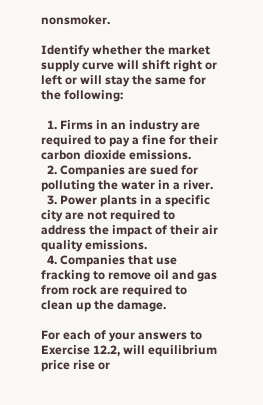nonsmoker.

Identify whether the market supply curve will shift right or left or will stay the same for the following:

  1. Firms in an industry are required to pay a fine for their carbon dioxide emissions.
  2. Companies are sued for polluting the water in a river.
  3. Power plants in a specific city are not required to address the impact of their air quality emissions.
  4. Companies that use fracking to remove oil and gas from rock are required to clean up the damage.

For each of your answers to Exercise 12.2, will equilibrium price rise or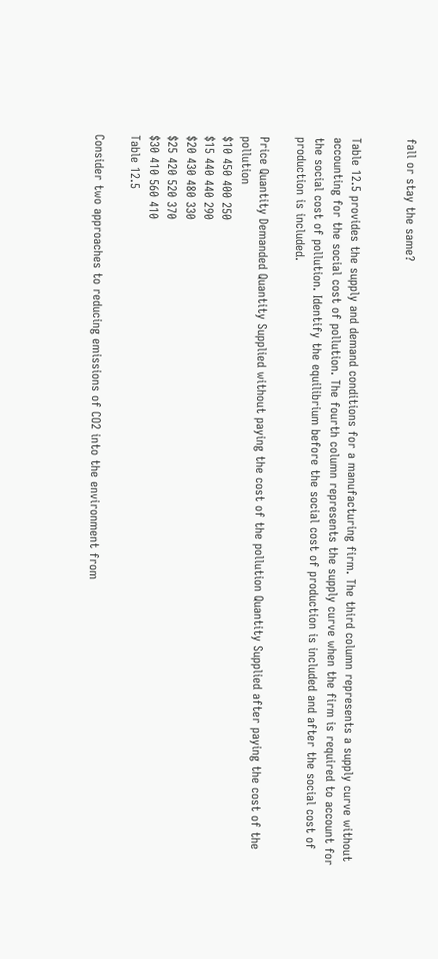fall or stay the same?


Table 12.5 provides the supply and demand conditions for a manufacturing firm. The third column represents a supply curve without accounting for the social cost of pollution. The fourth column represents the supply curve when the firm is required to account for the social cost of pollution. Identify the equilibrium before the social cost of production is included and after the social cost of production is included.

Price Quantity Demanded Quantity Supplied without paying the cost of the pollution Quantity Supplied after paying the cost of the pollution
$10 450 400 250
$15 440 440 290
$20 430 480 330
$25 420 520 370
$30 410 560 410
Table 12.5

Consider two approaches to reducing emissions of CO2 into the environment from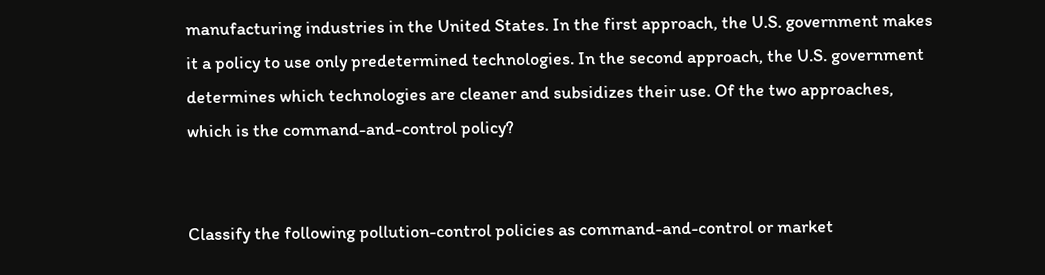manufacturing industries in the United States. In the first approach, the U.S. government makes it a policy to use only predetermined technologies. In the second approach, the U.S. government determines which technologies are cleaner and subsidizes their use. Of the two approaches, which is the command-and-control policy?


Classify the following pollution-control policies as command-and-control or market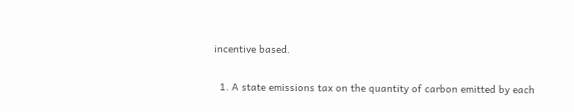incentive based.

  1. A state emissions tax on the quantity of carbon emitted by each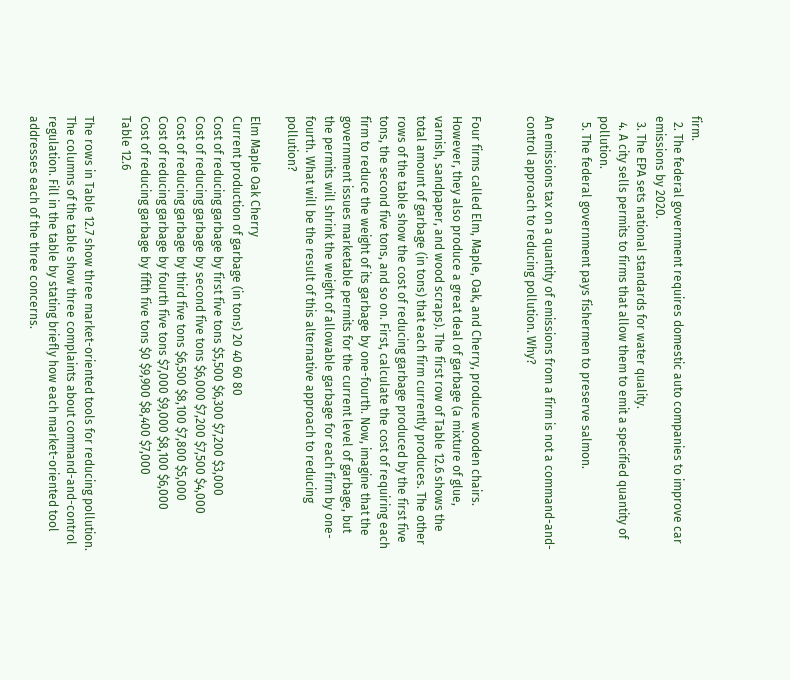firm.
  2. The federal government requires domestic auto companies to improve car emissions by 2020.
  3. The EPA sets national standards for water quality.
  4. A city sells permits to firms that allow them to emit a specified quantity of pollution.
  5. The federal government pays fishermen to preserve salmon.

An emissions tax on a quantity of emissions from a firm is not a command-and-control approach to reducing pollution. Why?


Four firms called Elm, Maple, Oak, and Cherry, produce wooden chairs. However, they also produce a great deal of garbage (a mixture of glue, varnish, sandpaper, and wood scraps). The first row of Table 12.6 shows the total amount of garbage (in tons) that each firm currently produces. The other rows of the table show the cost of reducing garbage produced by the first five tons, the second five tons, and so on. First, calculate the cost of requiring each firm to reduce the weight of its garbage by one-fourth. Now, imagine that the government issues marketable permits for the current level of garbage, but the permits will shrink the weight of allowable garbage for each firm by one-fourth. What will be the result of this alternative approach to reducing pollution?

Elm Maple Oak Cherry
Current production of garbage (in tons) 20 40 60 80
Cost of reducing garbage by first five tons $5,500 $6,300 $7,200 $3,000
Cost of reducing garbage by second five tons $6,000 $7,200 $7,500 $4,000
Cost of reducing garbage by third five tons $6,500 $8,100 $7,800 $5,000
Cost of reducing garbage by fourth five tons $7,000 $9,000 $8,100 $6,000
Cost of reducing garbage by fifth five tons $0 $9,900 $8,400 $7,000
Table 12.6

The rows in Table 12.7 show three market-oriented tools for reducing pollution. The columns of the table show three complaints about command-and-control regulation. Fill in the table by stating briefly how each market-oriented tool addresses each of the three concerns.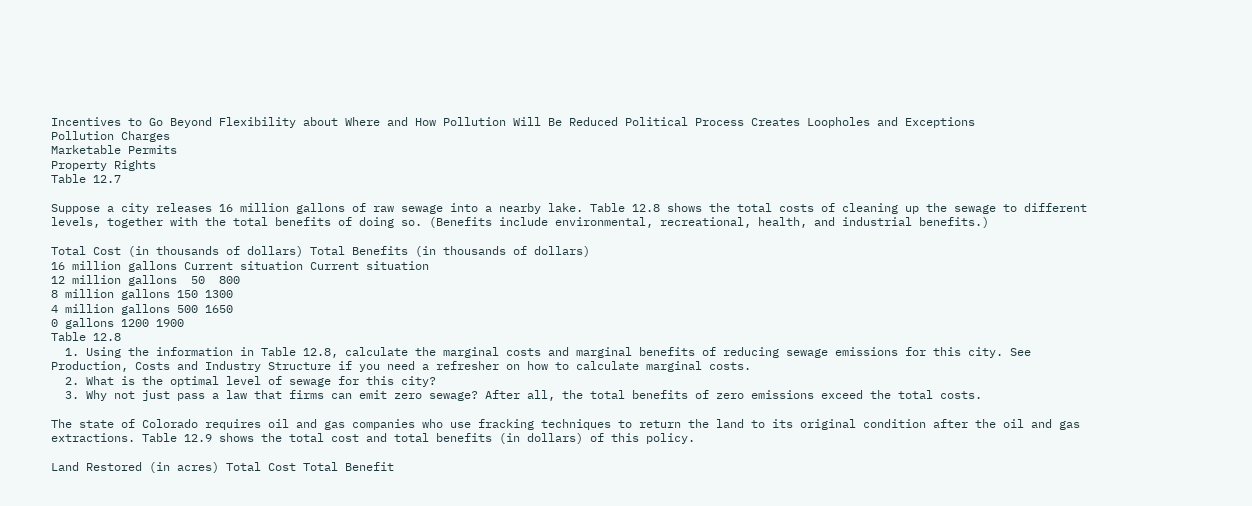Incentives to Go Beyond Flexibility about Where and How Pollution Will Be Reduced Political Process Creates Loopholes and Exceptions
Pollution Charges
Marketable Permits
Property Rights
Table 12.7

Suppose a city releases 16 million gallons of raw sewage into a nearby lake. Table 12.8 shows the total costs of cleaning up the sewage to different levels, together with the total benefits of doing so. (Benefits include environmental, recreational, health, and industrial benefits.)

Total Cost (in thousands of dollars) Total Benefits (in thousands of dollars)
16 million gallons Current situation Current situation
12 million gallons  50  800
8 million gallons 150 1300
4 million gallons 500 1650
0 gallons 1200 1900
Table 12.8
  1. Using the information in Table 12.8, calculate the marginal costs and marginal benefits of reducing sewage emissions for this city. See Production, Costs and Industry Structure if you need a refresher on how to calculate marginal costs.
  2. What is the optimal level of sewage for this city?
  3. Why not just pass a law that firms can emit zero sewage? After all, the total benefits of zero emissions exceed the total costs.

The state of Colorado requires oil and gas companies who use fracking techniques to return the land to its original condition after the oil and gas extractions. Table 12.9 shows the total cost and total benefits (in dollars) of this policy.

Land Restored (in acres) Total Cost Total Benefit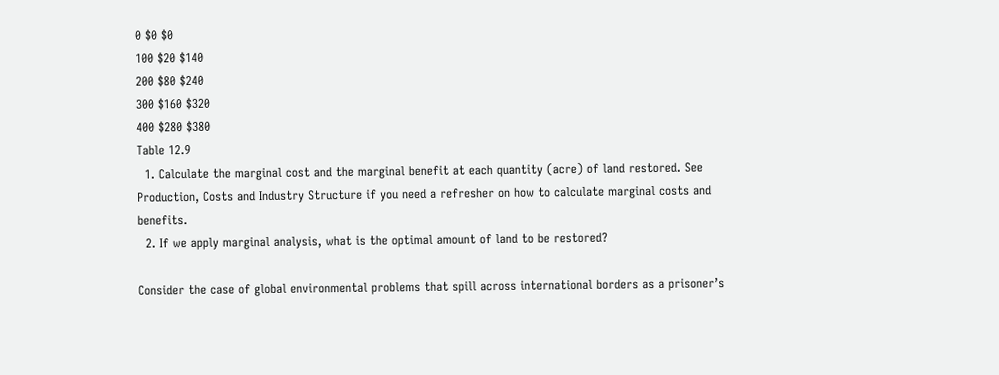0 $0 $0
100 $20 $140
200 $80 $240
300 $160 $320
400 $280 $380
Table 12.9
  1. Calculate the marginal cost and the marginal benefit at each quantity (acre) of land restored. See Production, Costs and Industry Structure if you need a refresher on how to calculate marginal costs and benefits.
  2. If we apply marginal analysis, what is the optimal amount of land to be restored?

Consider the case of global environmental problems that spill across international borders as a prisoner’s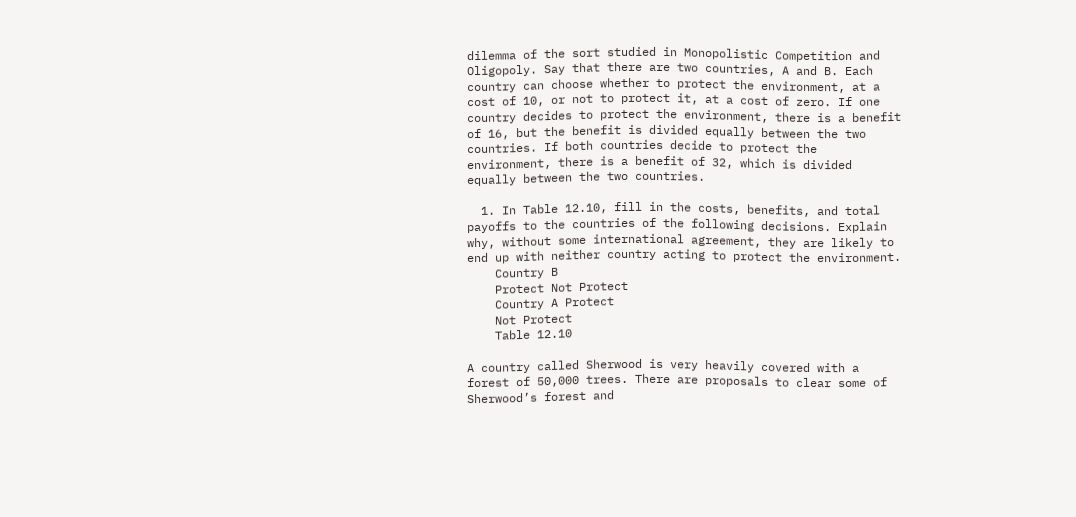dilemma of the sort studied in Monopolistic Competition and Oligopoly. Say that there are two countries, A and B. Each country can choose whether to protect the environment, at a cost of 10, or not to protect it, at a cost of zero. If one country decides to protect the environment, there is a benefit of 16, but the benefit is divided equally between the two countries. If both countries decide to protect the environment, there is a benefit of 32, which is divided equally between the two countries.

  1. In Table 12.10, fill in the costs, benefits, and total payoffs to the countries of the following decisions. Explain why, without some international agreement, they are likely to end up with neither country acting to protect the environment.
    Country B
    Protect Not Protect
    Country A Protect
    Not Protect
    Table 12.10

A country called Sherwood is very heavily covered with a forest of 50,000 trees. There are proposals to clear some of Sherwood’s forest and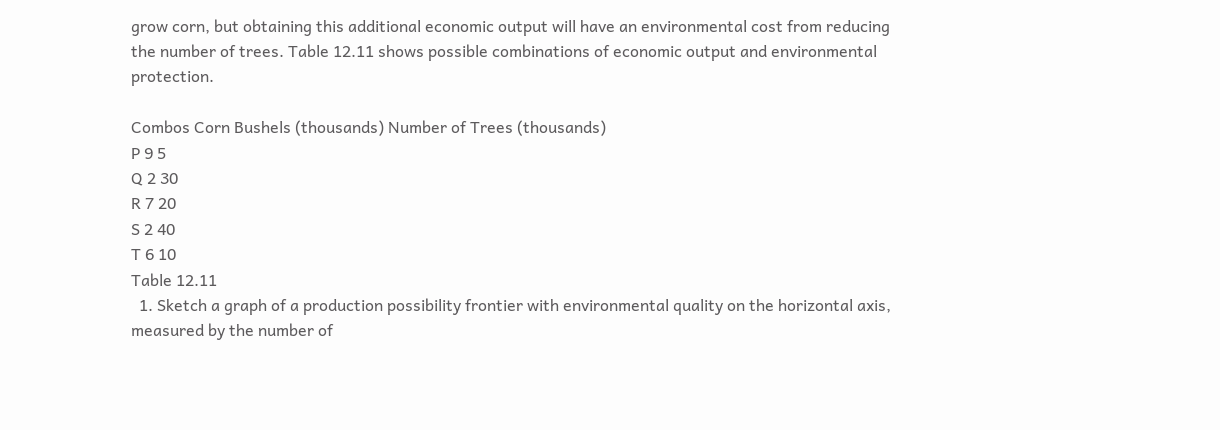grow corn, but obtaining this additional economic output will have an environmental cost from reducing the number of trees. Table 12.11 shows possible combinations of economic output and environmental protection.

Combos Corn Bushels (thousands) Number of Trees (thousands)
P 9 5
Q 2 30
R 7 20
S 2 40
T 6 10
Table 12.11
  1. Sketch a graph of a production possibility frontier with environmental quality on the horizontal axis, measured by the number of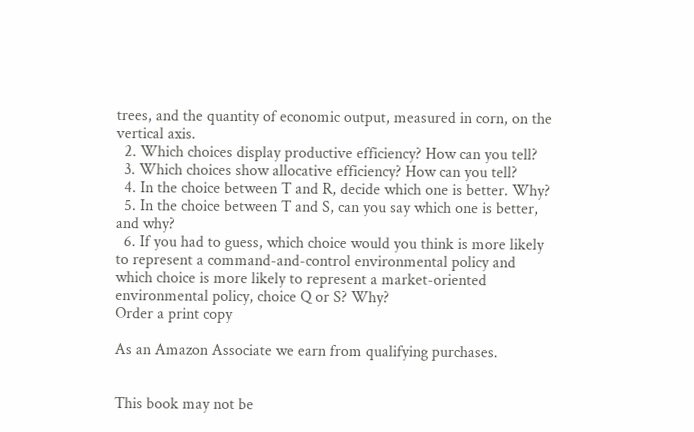trees, and the quantity of economic output, measured in corn, on the vertical axis.
  2. Which choices display productive efficiency? How can you tell?
  3. Which choices show allocative efficiency? How can you tell?
  4. In the choice between T and R, decide which one is better. Why?
  5. In the choice between T and S, can you say which one is better, and why?
  6. If you had to guess, which choice would you think is more likely to represent a command-and-control environmental policy and which choice is more likely to represent a market-oriented environmental policy, choice Q or S? Why?
Order a print copy

As an Amazon Associate we earn from qualifying purchases.


This book may not be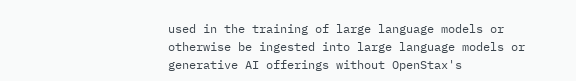used in the training of large language models or otherwise be ingested into large language models or generative AI offerings without OpenStax's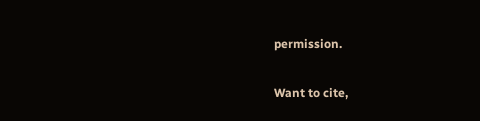permission.

Want to cite,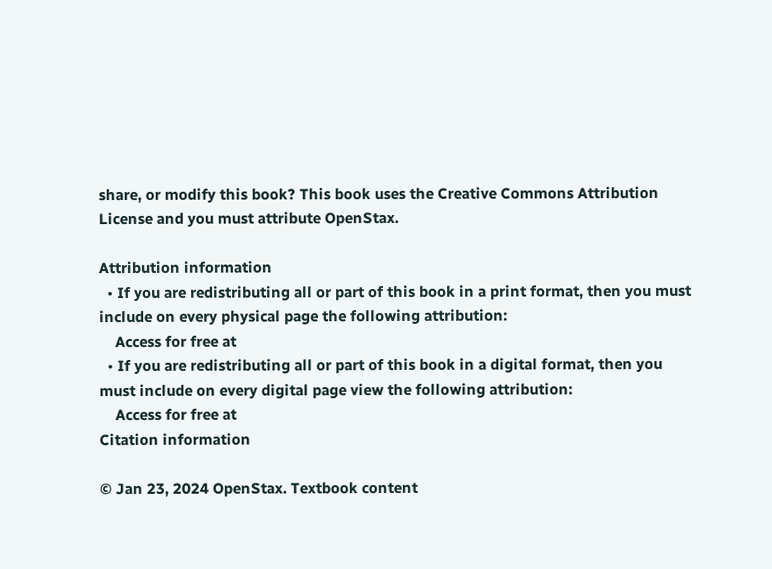share, or modify this book? This book uses the Creative Commons Attribution License and you must attribute OpenStax.

Attribution information
  • If you are redistributing all or part of this book in a print format, then you must include on every physical page the following attribution:
    Access for free at
  • If you are redistributing all or part of this book in a digital format, then you must include on every digital page view the following attribution:
    Access for free at
Citation information

© Jan 23, 2024 OpenStax. Textbook content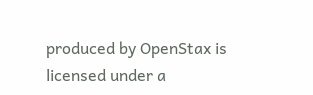produced by OpenStax is licensed under a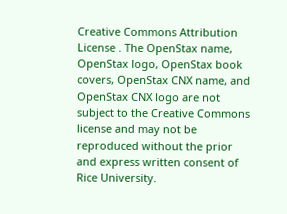Creative Commons Attribution License . The OpenStax name, OpenStax logo, OpenStax book covers, OpenStax CNX name, and OpenStax CNX logo are not subject to the Creative Commons license and may not be reproduced without the prior and express written consent of Rice University.